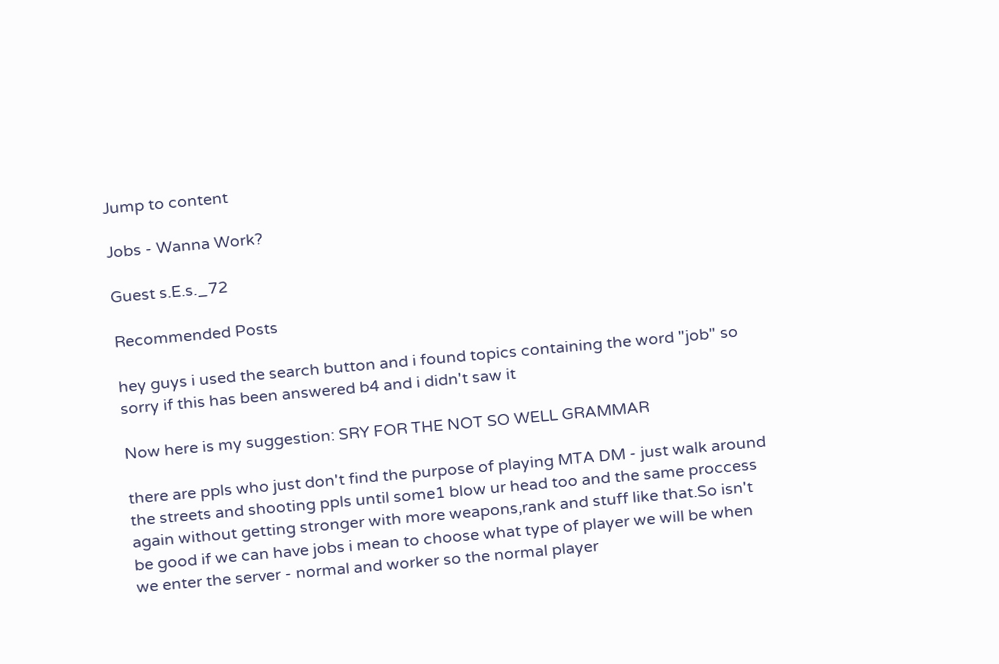Jump to content

Jobs - Wanna Work?

Guest s.E.s._72

Recommended Posts

hey guys i used the search button and i found topics containing the word "job" so sorry if this has been answered b4 and i didn't saw it

Now here is my suggestion: SRY FOR THE NOT SO WELL GRAMMAR

there are ppls who just don't find the purpose of playing MTA DM - just walk around the streets and shooting ppls until some1 blow ur head too and the same proccess again without getting stronger with more weapons,rank and stuff like that.So isn't be good if we can have jobs i mean to choose what type of player we will be when we enter the server - normal and worker so the normal player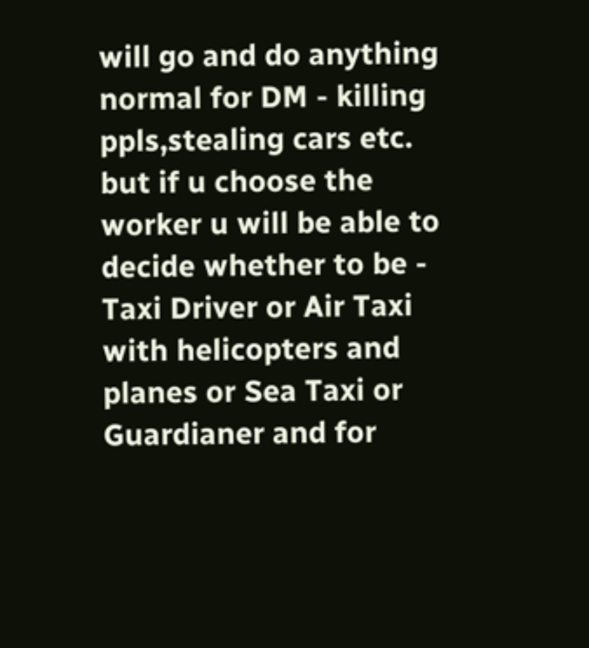will go and do anything normal for DM - killing ppls,stealing cars etc. but if u choose the worker u will be able to decide whether to be - Taxi Driver or Air Taxi with helicopters and planes or Sea Taxi or Guardianer and for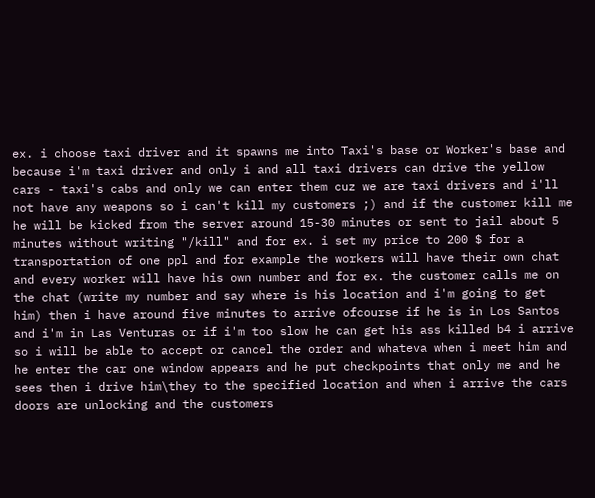ex. i choose taxi driver and it spawns me into Taxi's base or Worker's base and because i'm taxi driver and only i and all taxi drivers can drive the yellow cars - taxi's cabs and only we can enter them cuz we are taxi drivers and i'll not have any weapons so i can't kill my customers ;) and if the customer kill me he will be kicked from the server around 15-30 minutes or sent to jail about 5 minutes without writing "/kill" and for ex. i set my price to 200 $ for a transportation of one ppl and for example the workers will have their own chat and every worker will have his own number and for ex. the customer calls me on the chat (write my number and say where is his location and i'm going to get him) then i have around five minutes to arrive ofcourse if he is in Los Santos and i'm in Las Venturas or if i'm too slow he can get his ass killed b4 i arrive so i will be able to accept or cancel the order and whateva when i meet him and he enter the car one window appears and he put checkpoints that only me and he sees then i drive him\they to the specified location and when i arrive the cars doors are unlocking and the customers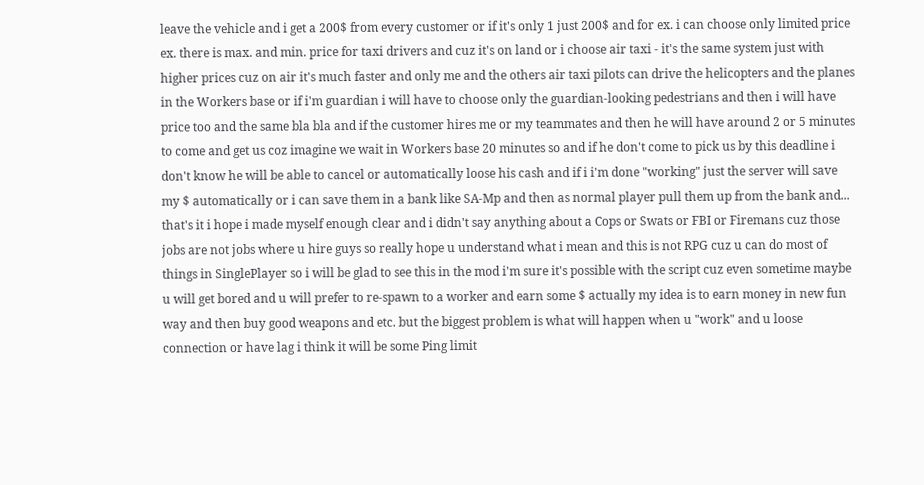leave the vehicle and i get a 200$ from every customer or if it's only 1 just 200$ and for ex. i can choose only limited price ex. there is max. and min. price for taxi drivers and cuz it's on land or i choose air taxi - it's the same system just with higher prices cuz on air it's much faster and only me and the others air taxi pilots can drive the helicopters and the planes in the Workers base or if i'm guardian i will have to choose only the guardian-looking pedestrians and then i will have price too and the same bla bla and if the customer hires me or my teammates and then he will have around 2 or 5 minutes to come and get us coz imagine we wait in Workers base 20 minutes so and if he don't come to pick us by this deadline i don't know he will be able to cancel or automatically loose his cash and if i i'm done "working" just the server will save my $ automatically or i can save them in a bank like SA-Mp and then as normal player pull them up from the bank and... that's it i hope i made myself enough clear and i didn't say anything about a Cops or Swats or FBI or Firemans cuz those jobs are not jobs where u hire guys so really hope u understand what i mean and this is not RPG cuz u can do most of things in SinglePlayer so i will be glad to see this in the mod i'm sure it's possible with the script cuz even sometime maybe u will get bored and u will prefer to re-spawn to a worker and earn some $ actually my idea is to earn money in new fun way and then buy good weapons and etc. but the biggest problem is what will happen when u "work" and u loose connection or have lag i think it will be some Ping limit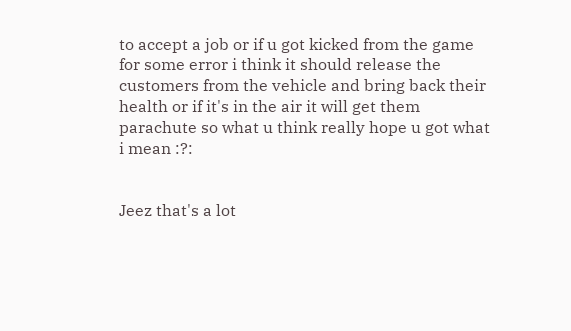to accept a job or if u got kicked from the game for some error i think it should release the customers from the vehicle and bring back their health or if it's in the air it will get them parachute so what u think really hope u got what i mean :?:


Jeez that's a lot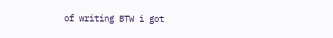of writing BTW i got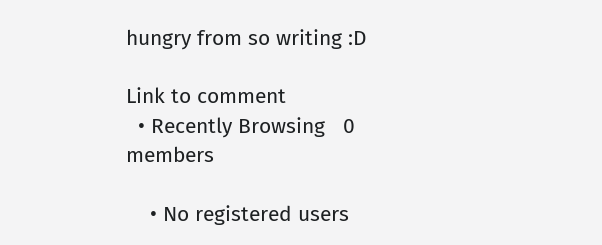hungry from so writing :D

Link to comment
  • Recently Browsing   0 members

    • No registered users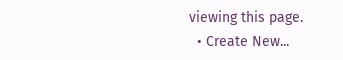viewing this page.
  • Create New...